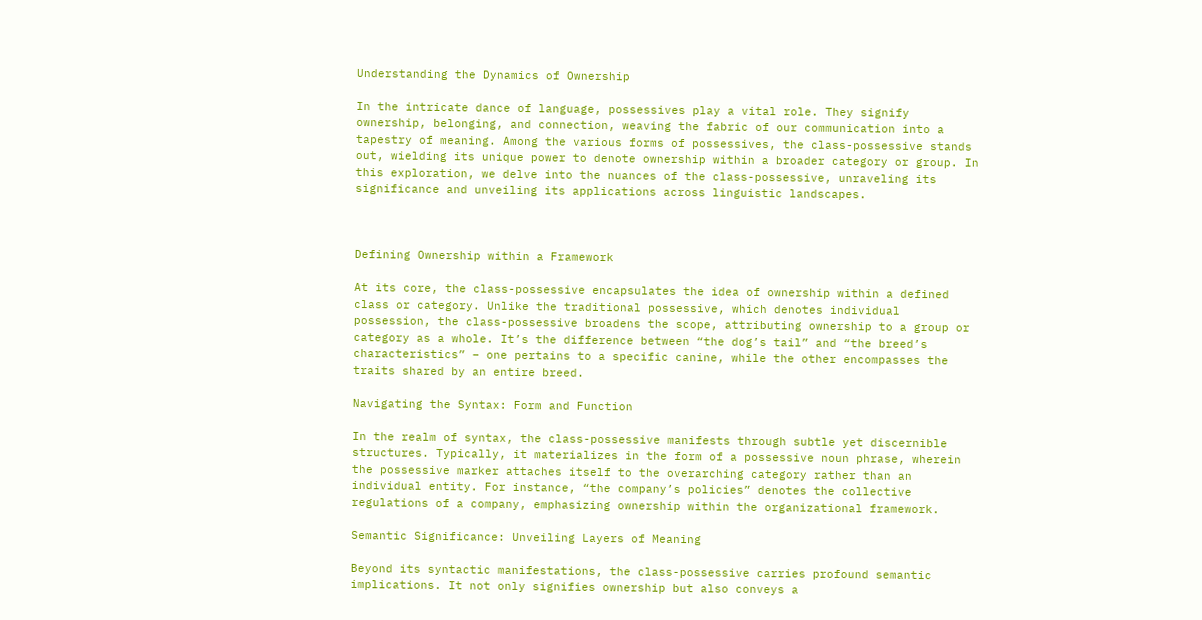Understanding the Dynamics of Ownership

In the intricate dance of language, possessives play a vital role. They signify ownership, belonging, and connection, weaving the fabric of our communication into a tapestry of meaning. Among the various forms of possessives, the class-possessive stands out, wielding its unique power to denote ownership within a broader category or group. In this exploration, we delve into the nuances of the class-possessive, unraveling its significance and unveiling its applications across linguistic landscapes.



Defining Ownership within a Framework

At its core, the class-possessive encapsulates the idea of ownership within a defined class or category. Unlike the traditional possessive, which denotes individual possession, the class-possessive broadens the scope, attributing ownership to a group or category as a whole. It’s the difference between “the dog’s tail” and “the breed’s characteristics” – one pertains to a specific canine, while the other encompasses the traits shared by an entire breed.

Navigating the Syntax: Form and Function

In the realm of syntax, the class-possessive manifests through subtle yet discernible structures. Typically, it materializes in the form of a possessive noun phrase, wherein the possessive marker attaches itself to the overarching category rather than an individual entity. For instance, “the company’s policies” denotes the collective regulations of a company, emphasizing ownership within the organizational framework.

Semantic Significance: Unveiling Layers of Meaning

Beyond its syntactic manifestations, the class-possessive carries profound semantic implications. It not only signifies ownership but also conveys a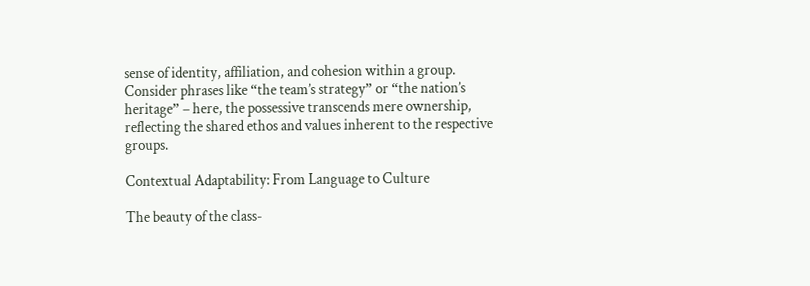sense of identity, affiliation, and cohesion within a group. Consider phrases like “the team’s strategy” or “the nation’s heritage” – here, the possessive transcends mere ownership, reflecting the shared ethos and values inherent to the respective groups.

Contextual Adaptability: From Language to Culture

The beauty of the class-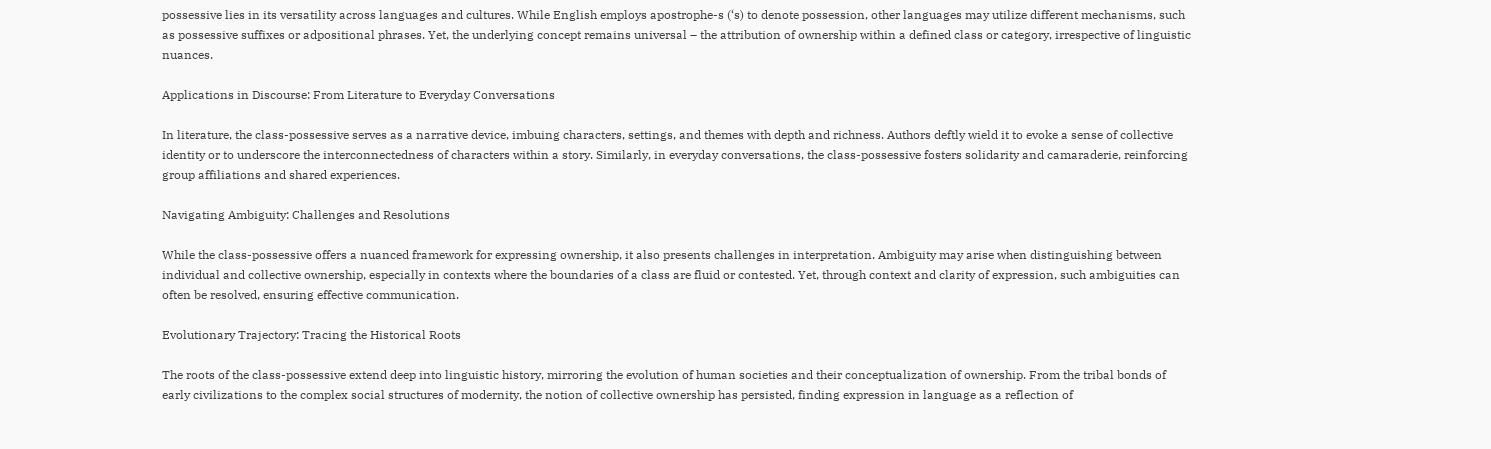possessive lies in its versatility across languages and cultures. While English employs apostrophe-s (‘s) to denote possession, other languages may utilize different mechanisms, such as possessive suffixes or adpositional phrases. Yet, the underlying concept remains universal – the attribution of ownership within a defined class or category, irrespective of linguistic nuances.

Applications in Discourse: From Literature to Everyday Conversations

In literature, the class-possessive serves as a narrative device, imbuing characters, settings, and themes with depth and richness. Authors deftly wield it to evoke a sense of collective identity or to underscore the interconnectedness of characters within a story. Similarly, in everyday conversations, the class-possessive fosters solidarity and camaraderie, reinforcing group affiliations and shared experiences.

Navigating Ambiguity: Challenges and Resolutions

While the class-possessive offers a nuanced framework for expressing ownership, it also presents challenges in interpretation. Ambiguity may arise when distinguishing between individual and collective ownership, especially in contexts where the boundaries of a class are fluid or contested. Yet, through context and clarity of expression, such ambiguities can often be resolved, ensuring effective communication.

Evolutionary Trajectory: Tracing the Historical Roots

The roots of the class-possessive extend deep into linguistic history, mirroring the evolution of human societies and their conceptualization of ownership. From the tribal bonds of early civilizations to the complex social structures of modernity, the notion of collective ownership has persisted, finding expression in language as a reflection of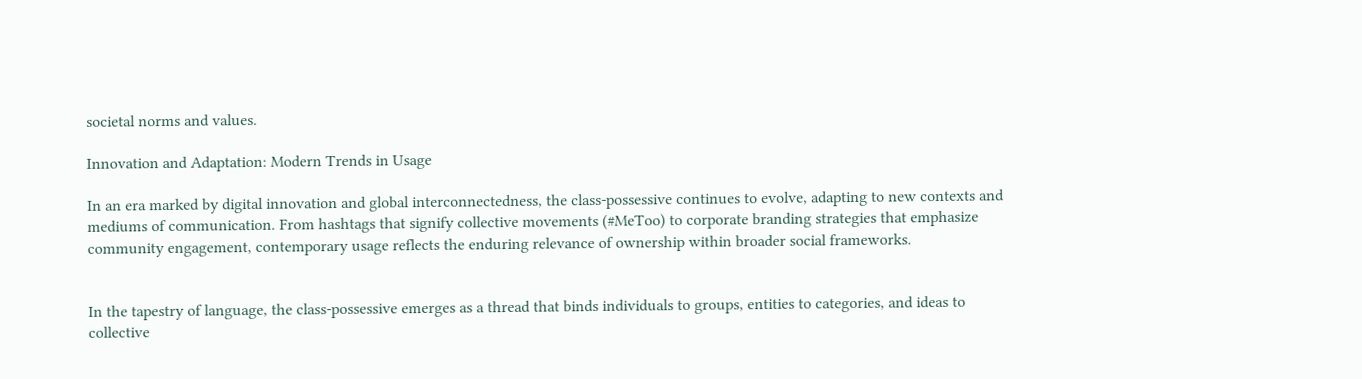societal norms and values.

Innovation and Adaptation: Modern Trends in Usage

In an era marked by digital innovation and global interconnectedness, the class-possessive continues to evolve, adapting to new contexts and mediums of communication. From hashtags that signify collective movements (#MeToo) to corporate branding strategies that emphasize community engagement, contemporary usage reflects the enduring relevance of ownership within broader social frameworks.


In the tapestry of language, the class-possessive emerges as a thread that binds individuals to groups, entities to categories, and ideas to collective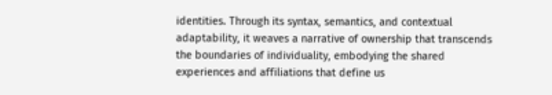identities. Through its syntax, semantics, and contextual adaptability, it weaves a narrative of ownership that transcends the boundaries of individuality, embodying the shared experiences and affiliations that define us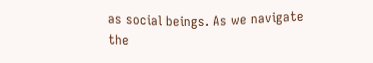as social beings. As we navigate the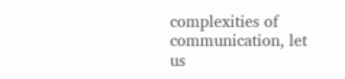complexities of communication, let us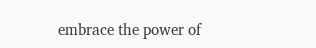embrace the power of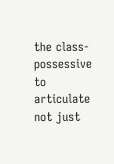the class-possessive to articulate not just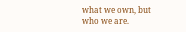what we own, but who we are.